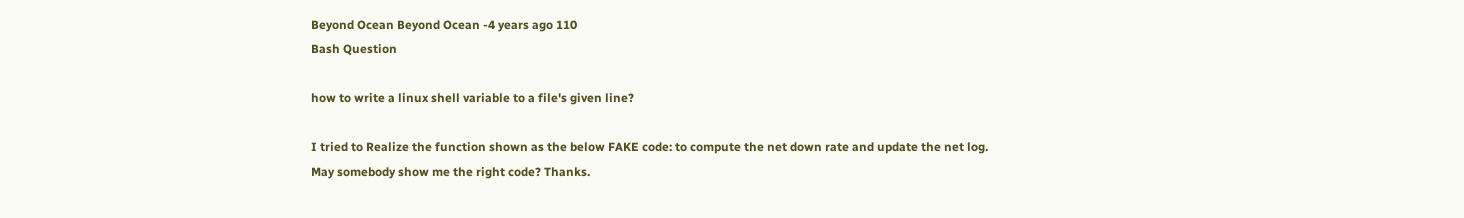Beyond Ocean Beyond Ocean -4 years ago 110
Bash Question

how to write a linux shell variable to a file's given line?

I tried to Realize the function shown as the below FAKE code: to compute the net down rate and update the net log.
May somebody show me the right code? Thanks.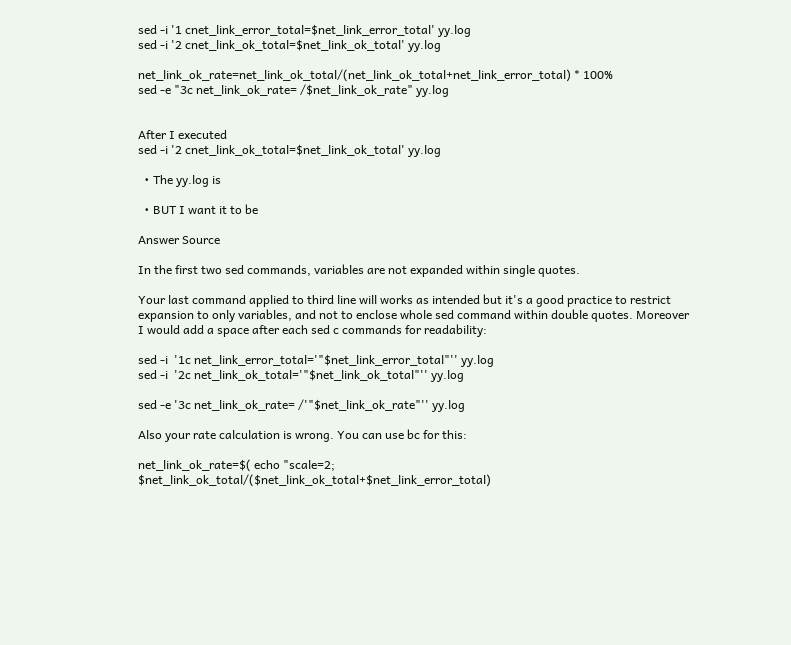sed -i '1 cnet_link_error_total=$net_link_error_total' yy.log
sed -i '2 cnet_link_ok_total=$net_link_ok_total' yy.log

net_link_ok_rate=net_link_ok_total/(net_link_ok_total+net_link_error_total) * 100%
sed -e "3c net_link_ok_rate= /$net_link_ok_rate" yy.log


After I executed
sed -i '2 cnet_link_ok_total=$net_link_ok_total' yy.log

  • The yy.log is

  • BUT I want it to be

Answer Source

In the first two sed commands, variables are not expanded within single quotes.

Your last command applied to third line will works as intended but it's a good practice to restrict expansion to only variables, and not to enclose whole sed command within double quotes. Moreover I would add a space after each sed c commands for readability:

sed -i  '1c net_link_error_total='"$net_link_error_total"'' yy.log
sed -i  '2c net_link_ok_total='"$net_link_ok_total"'' yy.log

sed -e '3c net_link_ok_rate= /'"$net_link_ok_rate"'' yy.log

Also your rate calculation is wrong. You can use bc for this:

net_link_ok_rate=$( echo "scale=2; $net_link_ok_total/($net_link_ok_total+$net_link_error_total)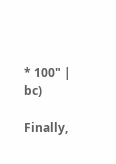* 100" | bc)

Finally,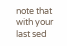note that with your last sed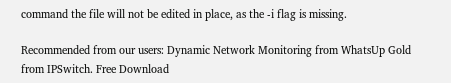command the file will not be edited in place, as the -i flag is missing.

Recommended from our users: Dynamic Network Monitoring from WhatsUp Gold from IPSwitch. Free Download